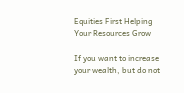Equities First Helping Your Resources Grow

If you want to increase your wealth, but do not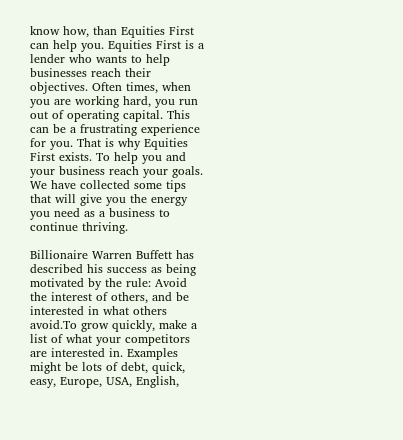know how, than Equities First can help you. Equities First is a lender who wants to help businesses reach their objectives. Often times, when you are working hard, you run out of operating capital. This can be a frustrating experience for you. That is why Equities First exists. To help you and your business reach your goals. We have collected some tips that will give you the energy you need as a business to continue thriving.

Billionaire Warren Buffett has described his success as being motivated by the rule: Avoid the interest of others, and be interested in what others avoid.To grow quickly, make a list of what your competitors are interested in. Examples might be lots of debt, quick, easy, Europe, USA, English,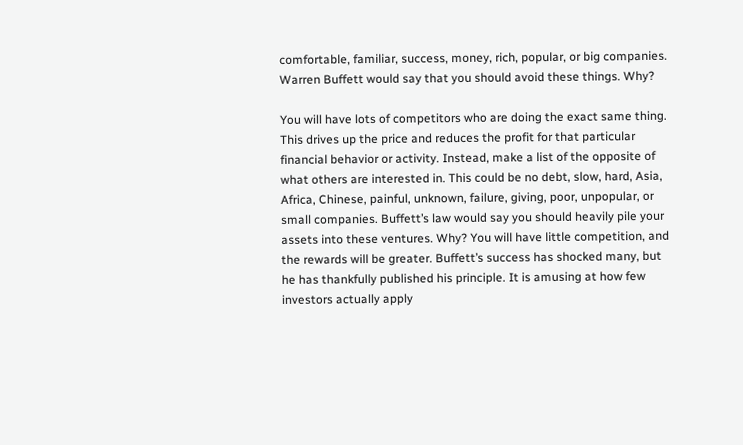comfortable, familiar, success, money, rich, popular, or big companies. Warren Buffett would say that you should avoid these things. Why?

You will have lots of competitors who are doing the exact same thing. This drives up the price and reduces the profit for that particular financial behavior or activity. Instead, make a list of the opposite of what others are interested in. This could be no debt, slow, hard, Asia, Africa, Chinese, painful, unknown, failure, giving, poor, unpopular, or small companies. Buffett’s law would say you should heavily pile your assets into these ventures. Why? You will have little competition, and the rewards will be greater. Buffett’s success has shocked many, but he has thankfully published his principle. It is amusing at how few investors actually apply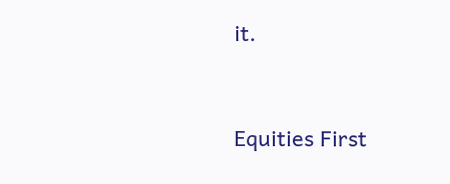it.


Equities First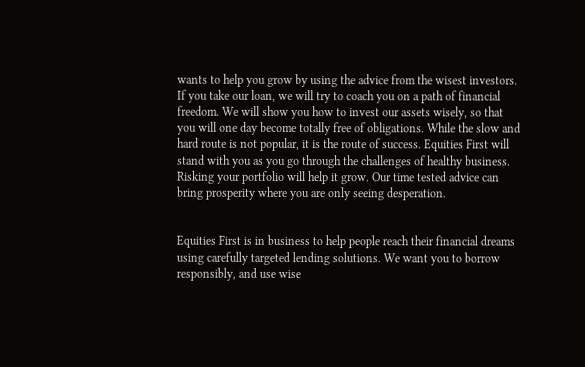wants to help you grow by using the advice from the wisest investors. If you take our loan, we will try to coach you on a path of financial freedom. We will show you how to invest our assets wisely, so that you will one day become totally free of obligations. While the slow and hard route is not popular, it is the route of success. Equities First will stand with you as you go through the challenges of healthy business. Risking your portfolio will help it grow. Our time tested advice can bring prosperity where you are only seeing desperation.


Equities First is in business to help people reach their financial dreams using carefully targeted lending solutions. We want you to borrow responsibly, and use wise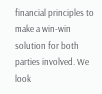financial principles to make a win-win solution for both parties involved. We look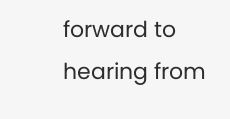forward to hearing from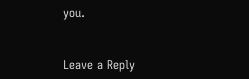you.


Leave a Reply